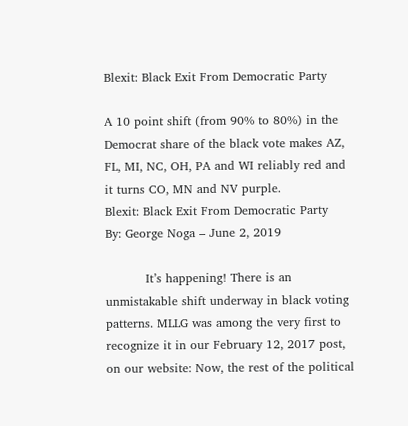Blexit: Black Exit From Democratic Party

A 10 point shift (from 90% to 80%) in the Democrat share of the black vote makes AZ, FL, MI, NC, OH, PA and WI reliably red and it turns CO, MN and NV purple.
Blexit: Black Exit From Democratic Party
By: George Noga – June 2, 2019

          It’s happening! There is an unmistakable shift underway in black voting patterns. MLLG was among the very first to recognize it in our February 12, 2017 post, on our website: Now, the rest of the political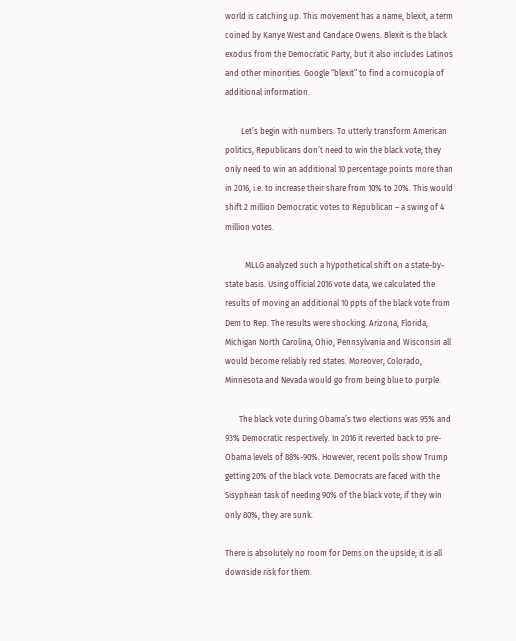world is catching up. This movement has a name, blexit, a term coined by Kanye West and Candace Owens. Blexit is the black exodus from the Democratic Party, but it also includes Latinos and other minorities. Google “blexit” to find a cornucopia of additional information.

        Let’s begin with numbers. To utterly transform American politics, Republicans don’t need to win the black vote; they only need to win an additional 10 percentage points more than in 2016, i.e. to increase their share from 10% to 20%. This would shift 2 million Democratic votes to Republican – a swing of 4 million votes.

          MLLG analyzed such a hypothetical shift on a state-by-state basis. Using official 2016 vote data, we calculated the results of moving an additional 10 ppts of the black vote from Dem to Rep. The results were shocking. Arizona, Florida, Michigan North Carolina, Ohio, Pennsylvania and Wisconsin all would become reliably red states. Moreover, Colorado, Minnesota and Nevada would go from being blue to purple.

       The black vote during Obama’s two elections was 95% and 93% Democratic respectively. In 2016 it reverted back to pre-Obama levels of 88%-90%. However, recent polls show Trump getting 20% of the black vote. Democrats are faced with the Sisyphean task of needing 90% of the black vote; if they win only 80%, they are sunk.

There is absolutely no room for Dems on the upside; it is all downside risk for them.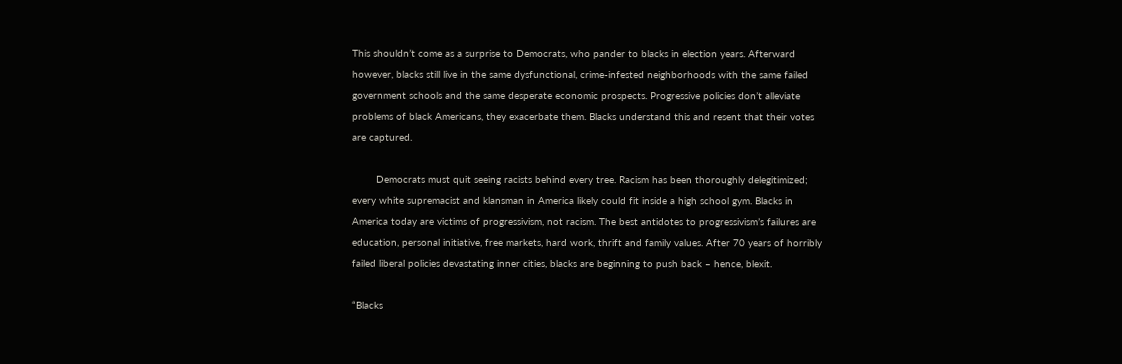This shouldn’t come as a surprise to Democrats, who pander to blacks in election years. Afterward however, blacks still live in the same dysfunctional, crime-infested neighborhoods with the same failed government schools and the same desperate economic prospects. Progressive policies don’t alleviate problems of black Americans, they exacerbate them. Blacks understand this and resent that their votes are captured.

        Democrats must quit seeing racists behind every tree. Racism has been thoroughly delegitimized; every white supremacist and klansman in America likely could fit inside a high school gym. Blacks in America today are victims of progressivism, not racism. The best antidotes to progressivism’s failures are education, personal initiative, free markets, hard work, thrift and family values. After 70 years of horribly failed liberal policies devastating inner cities, blacks are beginning to push back – hence, blexit.

“Blacks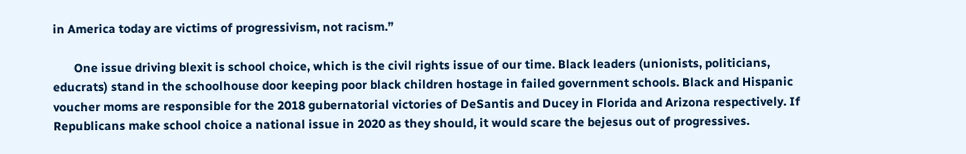in America today are victims of progressivism, not racism.”

       One issue driving blexit is school choice, which is the civil rights issue of our time. Black leaders (unionists, politicians, educrats) stand in the schoolhouse door keeping poor black children hostage in failed government schools. Black and Hispanic voucher moms are responsible for the 2018 gubernatorial victories of DeSantis and Ducey in Florida and Arizona respectively. If Republicans make school choice a national issue in 2020 as they should, it would scare the bejesus out of progressives.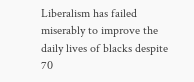Liberalism has failed miserably to improve the daily lives of blacks despite 70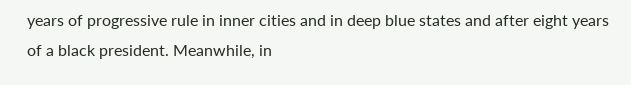years of progressive rule in inner cities and in deep blue states and after eight years of a black president. Meanwhile, in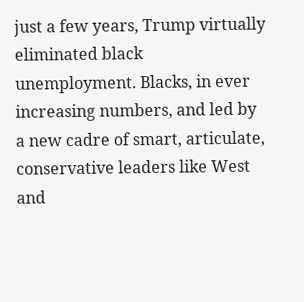just a few years, Trump virtually eliminated black unemployment. Blacks, in ever increasing numbers, and led by a new cadre of smart, articulate, conservative leaders like West and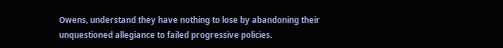Owens, understand they have nothing to lose by abandoning their unquestioned allegiance to failed progressive policies.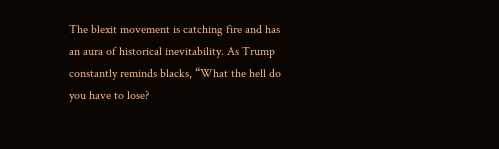The blexit movement is catching fire and has an aura of historical inevitability. As Trump constantly reminds blacks, “What the hell do you have to lose?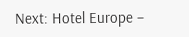Next: Hotel Europe –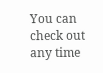You can check out any time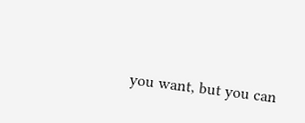you want, but you can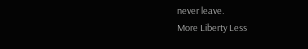never leave.
More Liberty Less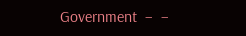Government  –  –